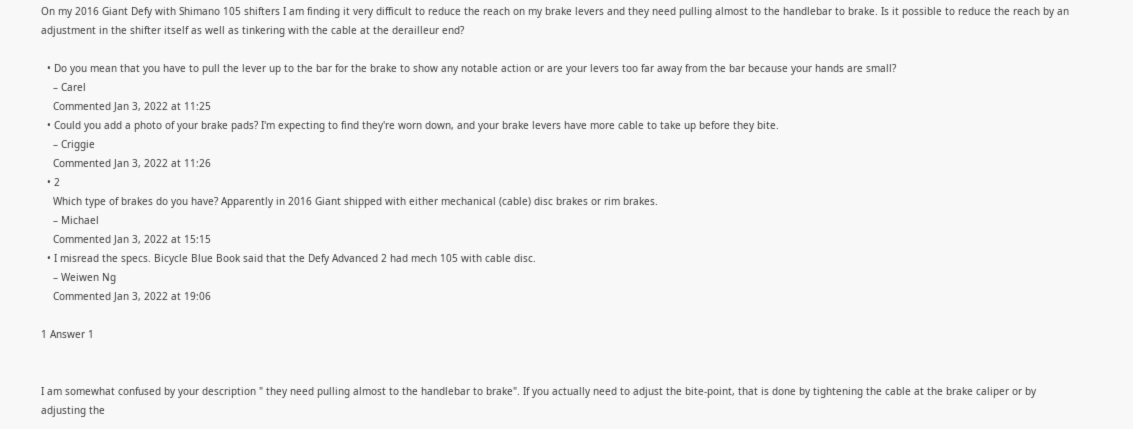On my 2016 Giant Defy with Shimano 105 shifters I am finding it very difficult to reduce the reach on my brake levers and they need pulling almost to the handlebar to brake. Is it possible to reduce the reach by an adjustment in the shifter itself as well as tinkering with the cable at the derailleur end?

  • Do you mean that you have to pull the lever up to the bar for the brake to show any notable action or are your levers too far away from the bar because your hands are small?
    – Carel
    Commented Jan 3, 2022 at 11:25
  • Could you add a photo of your brake pads? I'm expecting to find they're worn down, and your brake levers have more cable to take up before they bite.
    – Criggie
    Commented Jan 3, 2022 at 11:26
  • 2
    Which type of brakes do you have? Apparently in 2016 Giant shipped with either mechanical (cable) disc brakes or rim brakes.
    – Michael
    Commented Jan 3, 2022 at 15:15
  • I misread the specs. Bicycle Blue Book said that the Defy Advanced 2 had mech 105 with cable disc.
    – Weiwen Ng
    Commented Jan 3, 2022 at 19:06

1 Answer 1


I am somewhat confused by your description " they need pulling almost to the handlebar to brake". If you actually need to adjust the bite-point, that is done by tightening the cable at the brake caliper or by adjusting the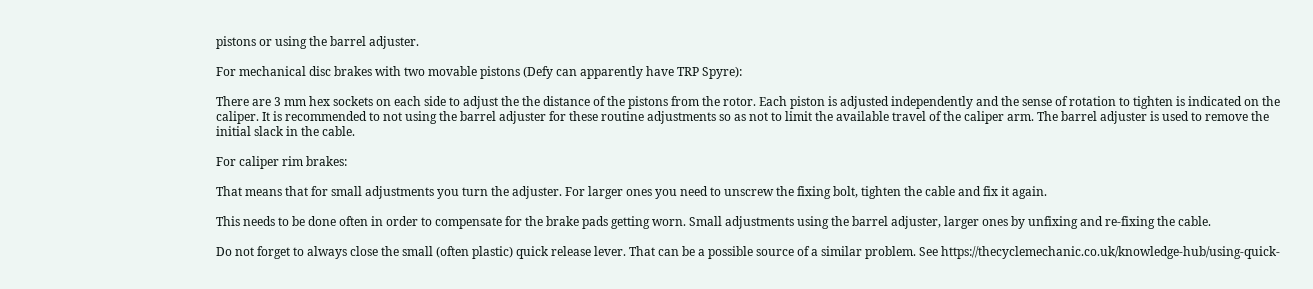pistons or using the barrel adjuster.

For mechanical disc brakes with two movable pistons (Defy can apparently have TRP Spyre):

There are 3 mm hex sockets on each side to adjust the the distance of the pistons from the rotor. Each piston is adjusted independently and the sense of rotation to tighten is indicated on the caliper. It is recommended to not using the barrel adjuster for these routine adjustments so as not to limit the available travel of the caliper arm. The barrel adjuster is used to remove the initial slack in the cable.

For caliper rim brakes:

That means that for small adjustments you turn the adjuster. For larger ones you need to unscrew the fixing bolt, tighten the cable and fix it again.

This needs to be done often in order to compensate for the brake pads getting worn. Small adjustments using the barrel adjuster, larger ones by unfixing and re-fixing the cable.

Do not forget to always close the small (often plastic) quick release lever. That can be a possible source of a similar problem. See https://thecyclemechanic.co.uk/knowledge-hub/using-quick-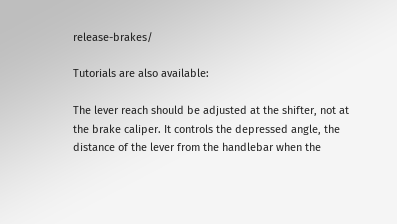release-brakes/

Tutorials are also available:

The lever reach should be adjusted at the shifter, not at the brake caliper. It controls the depressed angle, the distance of the lever from the handlebar when the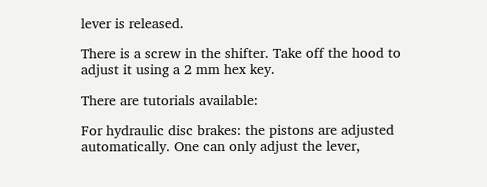lever is released.

There is a screw in the shifter. Take off the hood to adjust it using a 2 mm hex key.

There are tutorials available:

For hydraulic disc brakes: the pistons are adjusted automatically. One can only adjust the lever,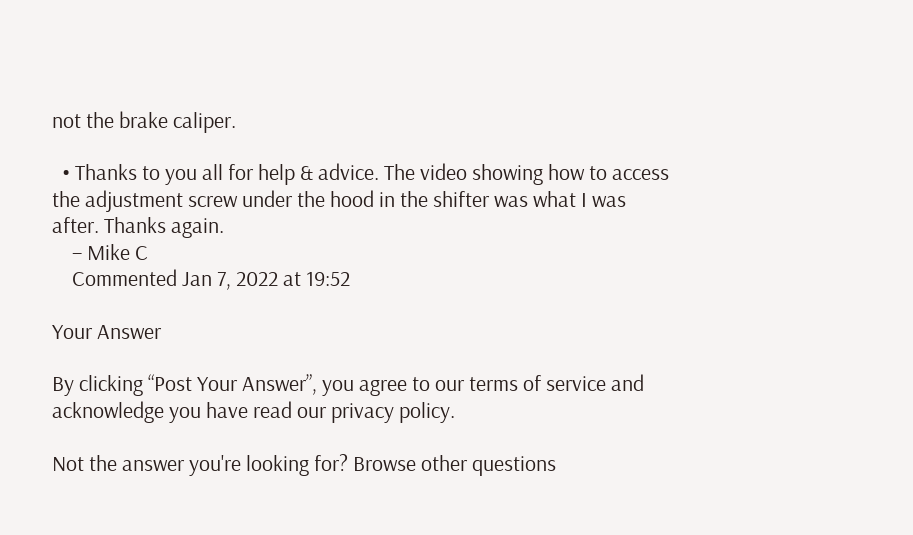not the brake caliper.

  • Thanks to you all for help & advice. The video showing how to access the adjustment screw under the hood in the shifter was what I was after. Thanks again.
    – Mike C
    Commented Jan 7, 2022 at 19:52

Your Answer

By clicking “Post Your Answer”, you agree to our terms of service and acknowledge you have read our privacy policy.

Not the answer you're looking for? Browse other questions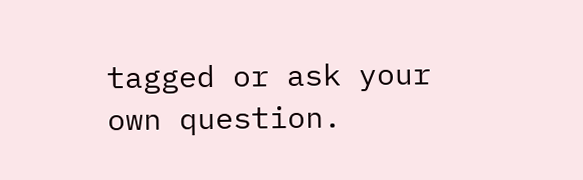tagged or ask your own question.